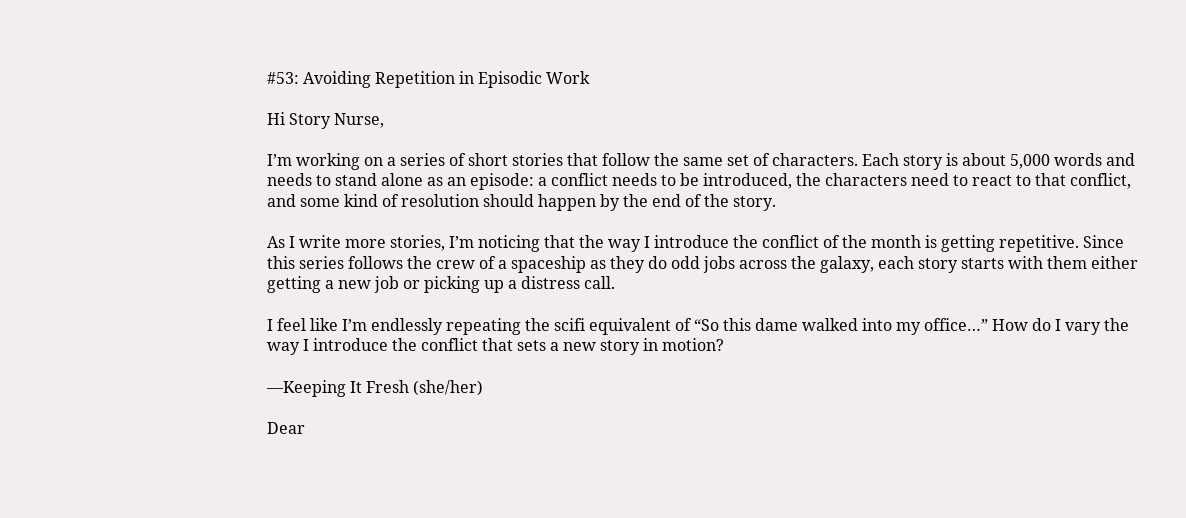#53: Avoiding Repetition in Episodic Work

Hi Story Nurse,

I’m working on a series of short stories that follow the same set of characters. Each story is about 5,000 words and needs to stand alone as an episode: a conflict needs to be introduced, the characters need to react to that conflict, and some kind of resolution should happen by the end of the story.

As I write more stories, I’m noticing that the way I introduce the conflict of the month is getting repetitive. Since this series follows the crew of a spaceship as they do odd jobs across the galaxy, each story starts with them either getting a new job or picking up a distress call.

I feel like I’m endlessly repeating the scifi equivalent of “So this dame walked into my office…” How do I vary the way I introduce the conflict that sets a new story in motion?

—Keeping It Fresh (she/her)

Dear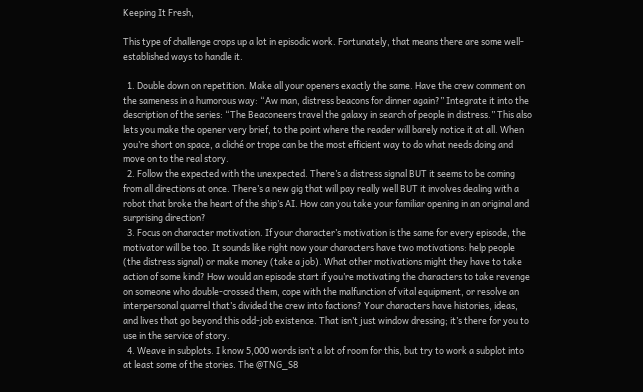Keeping It Fresh,

This type of challenge crops up a lot in episodic work. Fortunately, that means there are some well-established ways to handle it.

  1. Double down on repetition. Make all your openers exactly the same. Have the crew comment on the sameness in a humorous way: “Aw man, distress beacons for dinner again?” Integrate it into the description of the series: “The Beaconeers travel the galaxy in search of people in distress.” This also lets you make the opener very brief, to the point where the reader will barely notice it at all. When you’re short on space, a cliché or trope can be the most efficient way to do what needs doing and move on to the real story.
  2. Follow the expected with the unexpected. There’s a distress signal BUT it seems to be coming from all directions at once. There’s a new gig that will pay really well BUT it involves dealing with a robot that broke the heart of the ship’s AI. How can you take your familiar opening in an original and surprising direction?
  3. Focus on character motivation. If your character’s motivation is the same for every episode, the motivator will be too. It sounds like right now your characters have two motivations: help people (the distress signal) or make money (take a job). What other motivations might they have to take action of some kind? How would an episode start if you’re motivating the characters to take revenge on someone who double-crossed them, cope with the malfunction of vital equipment, or resolve an interpersonal quarrel that’s divided the crew into factions? Your characters have histories, ideas, and lives that go beyond this odd-job existence. That isn’t just window dressing; it’s there for you to use in the service of story.
  4. Weave in subplots. I know 5,000 words isn’t a lot of room for this, but try to work a subplot into at least some of the stories. The @TNG_S8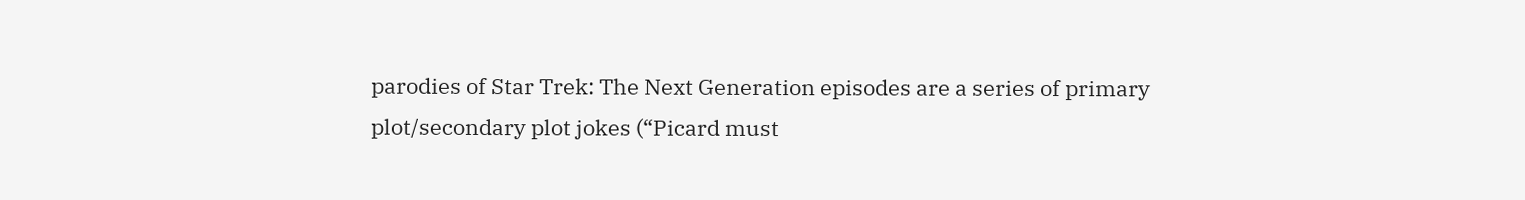parodies of Star Trek: The Next Generation episodes are a series of primary plot/secondary plot jokes (“Picard must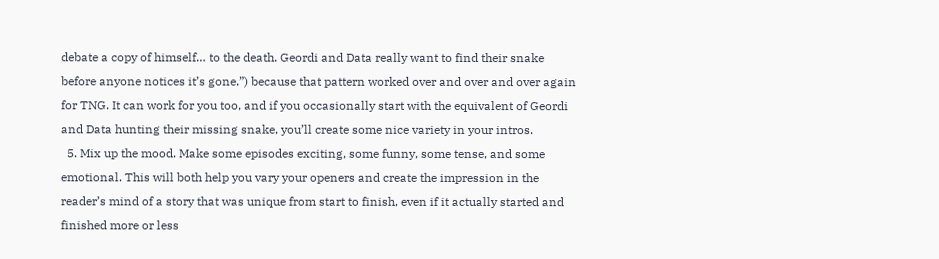debate a copy of himself… to the death. Geordi and Data really want to find their snake before anyone notices it’s gone.”) because that pattern worked over and over and over again for TNG. It can work for you too, and if you occasionally start with the equivalent of Geordi and Data hunting their missing snake, you’ll create some nice variety in your intros.
  5. Mix up the mood. Make some episodes exciting, some funny, some tense, and some emotional. This will both help you vary your openers and create the impression in the reader’s mind of a story that was unique from start to finish, even if it actually started and finished more or less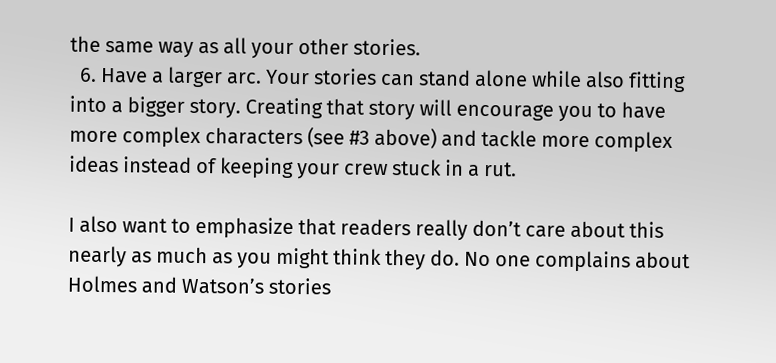the same way as all your other stories.
  6. Have a larger arc. Your stories can stand alone while also fitting into a bigger story. Creating that story will encourage you to have more complex characters (see #3 above) and tackle more complex ideas instead of keeping your crew stuck in a rut.

I also want to emphasize that readers really don’t care about this nearly as much as you might think they do. No one complains about Holmes and Watson’s stories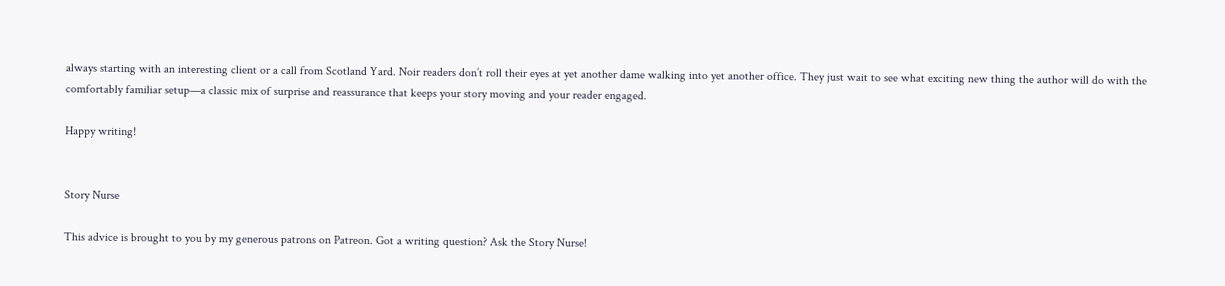always starting with an interesting client or a call from Scotland Yard. Noir readers don’t roll their eyes at yet another dame walking into yet another office. They just wait to see what exciting new thing the author will do with the comfortably familiar setup—a classic mix of surprise and reassurance that keeps your story moving and your reader engaged.

Happy writing!


Story Nurse

This advice is brought to you by my generous patrons on Patreon. Got a writing question? Ask the Story Nurse!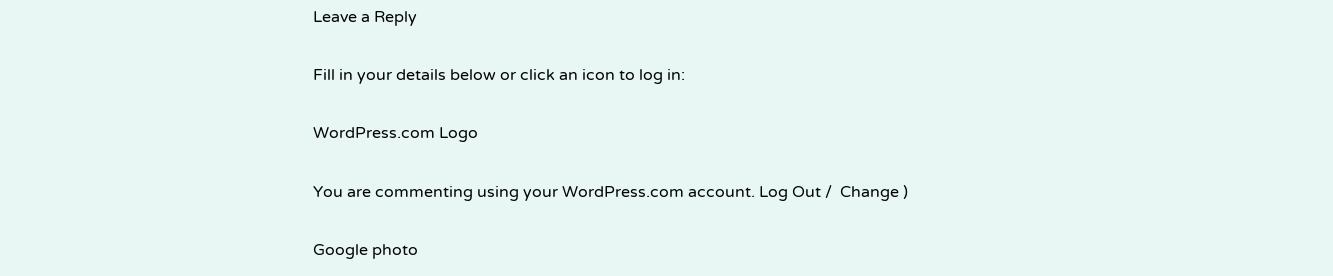Leave a Reply

Fill in your details below or click an icon to log in:

WordPress.com Logo

You are commenting using your WordPress.com account. Log Out /  Change )

Google photo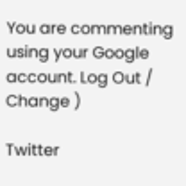You are commenting using your Google account. Log Out /  Change )

Twitter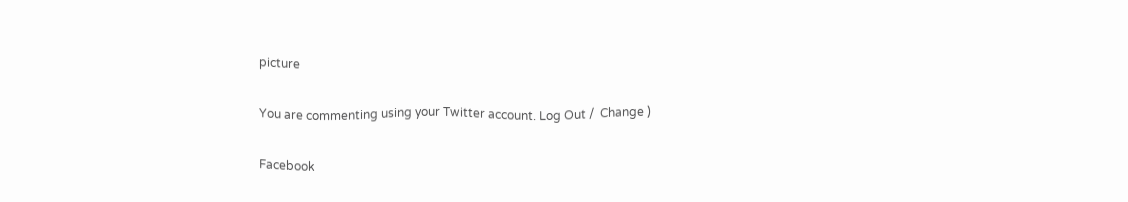picture

You are commenting using your Twitter account. Log Out /  Change )

Facebook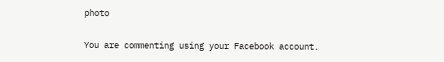photo

You are commenting using your Facebook account.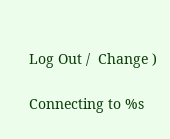Log Out /  Change )

Connecting to %s